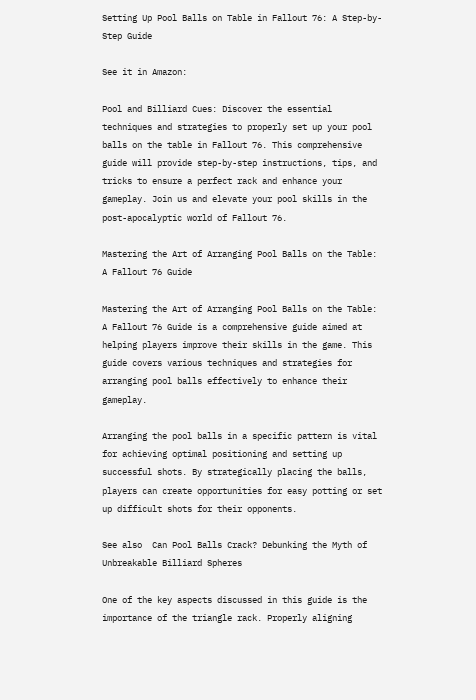Setting Up Pool Balls on Table in Fallout 76: A Step-by-Step Guide

See it in Amazon:

Pool and Billiard Cues: Discover the essential techniques and strategies to properly set up your pool balls on the table in Fallout 76. This comprehensive guide will provide step-by-step instructions, tips, and tricks to ensure a perfect rack and enhance your gameplay. Join us and elevate your pool skills in the post-apocalyptic world of Fallout 76.

Mastering the Art of Arranging Pool Balls on the Table: A Fallout 76 Guide

Mastering the Art of Arranging Pool Balls on the Table: A Fallout 76 Guide is a comprehensive guide aimed at helping players improve their skills in the game. This guide covers various techniques and strategies for arranging pool balls effectively to enhance their gameplay.

Arranging the pool balls in a specific pattern is vital for achieving optimal positioning and setting up successful shots. By strategically placing the balls, players can create opportunities for easy potting or set up difficult shots for their opponents.

See also  Can Pool Balls Crack? Debunking the Myth of Unbreakable Billiard Spheres

One of the key aspects discussed in this guide is the importance of the triangle rack. Properly aligning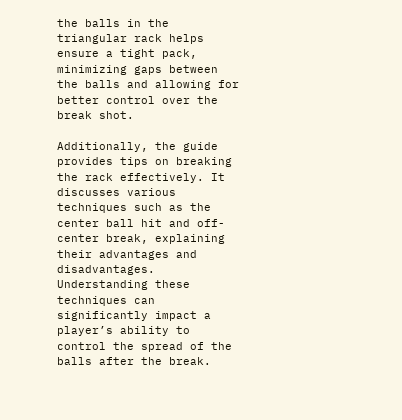the balls in the triangular rack helps ensure a tight pack, minimizing gaps between the balls and allowing for better control over the break shot.

Additionally, the guide provides tips on breaking the rack effectively. It discusses various techniques such as the center ball hit and off-center break, explaining their advantages and disadvantages. Understanding these techniques can significantly impact a player’s ability to control the spread of the balls after the break.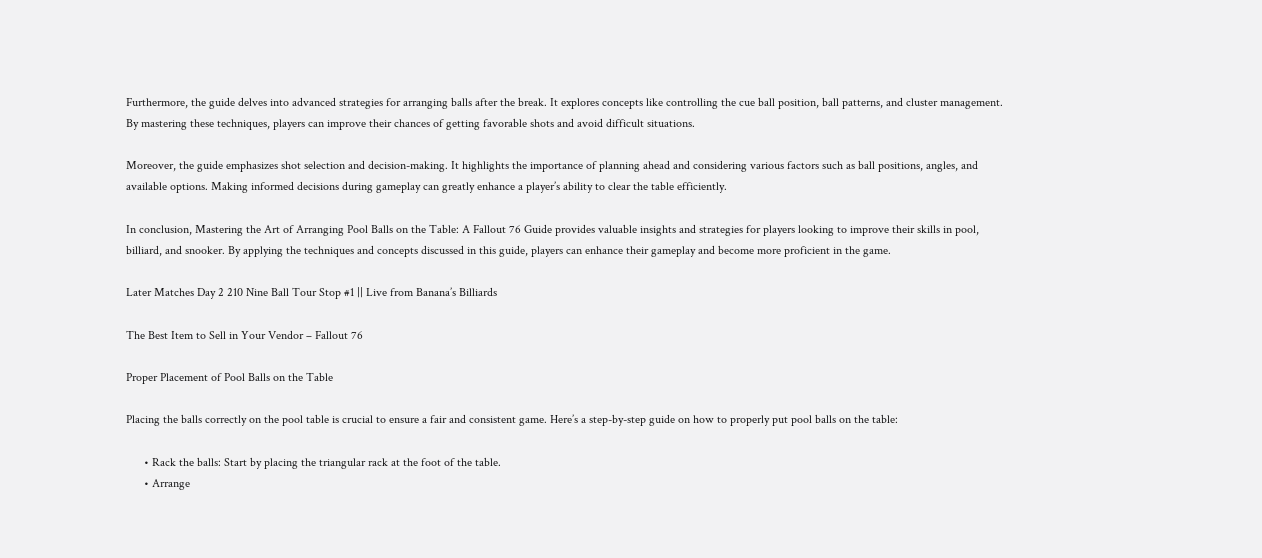Furthermore, the guide delves into advanced strategies for arranging balls after the break. It explores concepts like controlling the cue ball position, ball patterns, and cluster management. By mastering these techniques, players can improve their chances of getting favorable shots and avoid difficult situations.

Moreover, the guide emphasizes shot selection and decision-making. It highlights the importance of planning ahead and considering various factors such as ball positions, angles, and available options. Making informed decisions during gameplay can greatly enhance a player’s ability to clear the table efficiently.

In conclusion, Mastering the Art of Arranging Pool Balls on the Table: A Fallout 76 Guide provides valuable insights and strategies for players looking to improve their skills in pool, billiard, and snooker. By applying the techniques and concepts discussed in this guide, players can enhance their gameplay and become more proficient in the game.

Later Matches Day 2 210 Nine Ball Tour Stop #1 || Live from Banana’s Billiards

The Best Item to Sell in Your Vendor – Fallout 76

Proper Placement of Pool Balls on the Table

Placing the balls correctly on the pool table is crucial to ensure a fair and consistent game. Here’s a step-by-step guide on how to properly put pool balls on the table:

      • Rack the balls: Start by placing the triangular rack at the foot of the table.
      • Arrange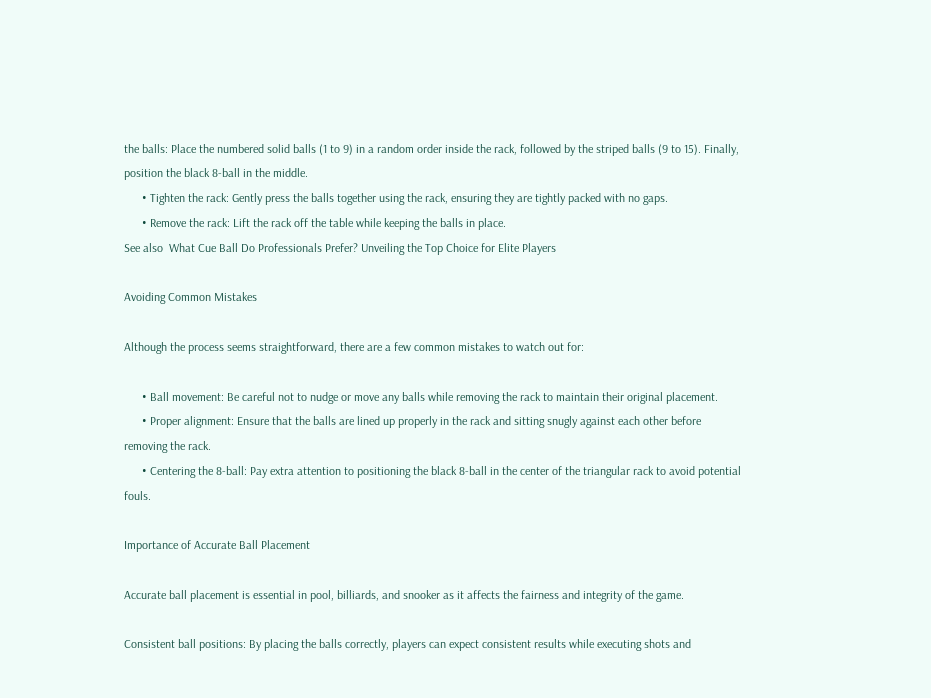the balls: Place the numbered solid balls (1 to 9) in a random order inside the rack, followed by the striped balls (9 to 15). Finally, position the black 8-ball in the middle.
      • Tighten the rack: Gently press the balls together using the rack, ensuring they are tightly packed with no gaps.
      • Remove the rack: Lift the rack off the table while keeping the balls in place.
See also  What Cue Ball Do Professionals Prefer? Unveiling the Top Choice for Elite Players

Avoiding Common Mistakes

Although the process seems straightforward, there are a few common mistakes to watch out for:

      • Ball movement: Be careful not to nudge or move any balls while removing the rack to maintain their original placement.
      • Proper alignment: Ensure that the balls are lined up properly in the rack and sitting snugly against each other before removing the rack.
      • Centering the 8-ball: Pay extra attention to positioning the black 8-ball in the center of the triangular rack to avoid potential fouls.

Importance of Accurate Ball Placement

Accurate ball placement is essential in pool, billiards, and snooker as it affects the fairness and integrity of the game.

Consistent ball positions: By placing the balls correctly, players can expect consistent results while executing shots and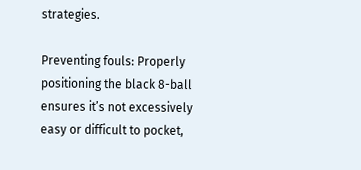strategies.

Preventing fouls: Properly positioning the black 8-ball ensures it’s not excessively easy or difficult to pocket,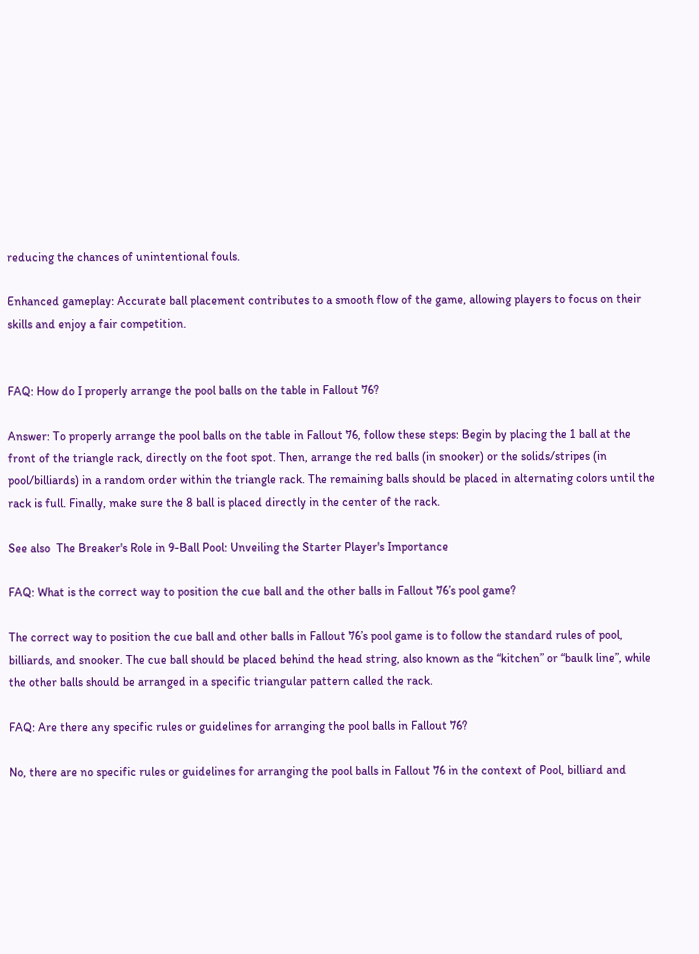reducing the chances of unintentional fouls.

Enhanced gameplay: Accurate ball placement contributes to a smooth flow of the game, allowing players to focus on their skills and enjoy a fair competition.


FAQ: How do I properly arrange the pool balls on the table in Fallout 76?

Answer: To properly arrange the pool balls on the table in Fallout 76, follow these steps: Begin by placing the 1 ball at the front of the triangle rack, directly on the foot spot. Then, arrange the red balls (in snooker) or the solids/stripes (in pool/billiards) in a random order within the triangle rack. The remaining balls should be placed in alternating colors until the rack is full. Finally, make sure the 8 ball is placed directly in the center of the rack.

See also  The Breaker's Role in 9-Ball Pool: Unveiling the Starter Player's Importance

FAQ: What is the correct way to position the cue ball and the other balls in Fallout 76’s pool game?

The correct way to position the cue ball and other balls in Fallout 76’s pool game is to follow the standard rules of pool, billiards, and snooker. The cue ball should be placed behind the head string, also known as the “kitchen” or “baulk line”, while the other balls should be arranged in a specific triangular pattern called the rack.

FAQ: Are there any specific rules or guidelines for arranging the pool balls in Fallout 76?

No, there are no specific rules or guidelines for arranging the pool balls in Fallout 76 in the context of Pool, billiard and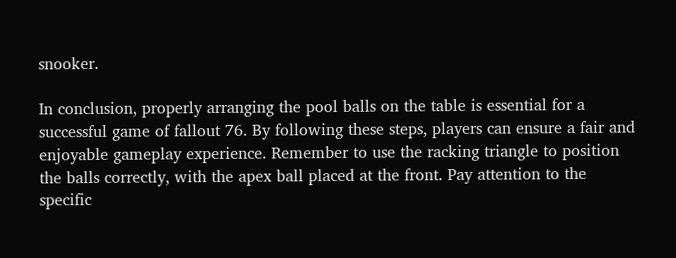snooker.

In conclusion, properly arranging the pool balls on the table is essential for a successful game of fallout 76. By following these steps, players can ensure a fair and enjoyable gameplay experience. Remember to use the racking triangle to position the balls correctly, with the apex ball placed at the front. Pay attention to the specific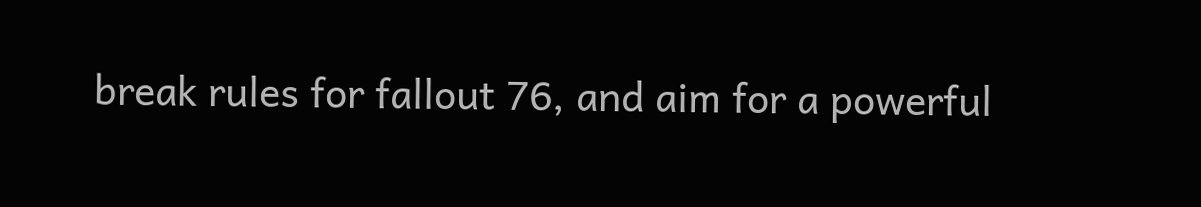break rules for fallout 76, and aim for a powerful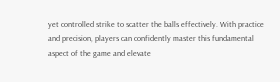yet controlled strike to scatter the balls effectively. With practice and precision, players can confidently master this fundamental aspect of the game and elevate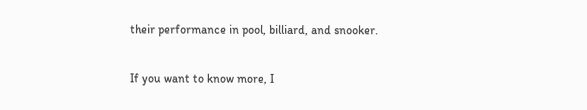their performance in pool, billiard, and snooker.

If you want to know more, I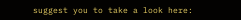suggest you to take a look here: